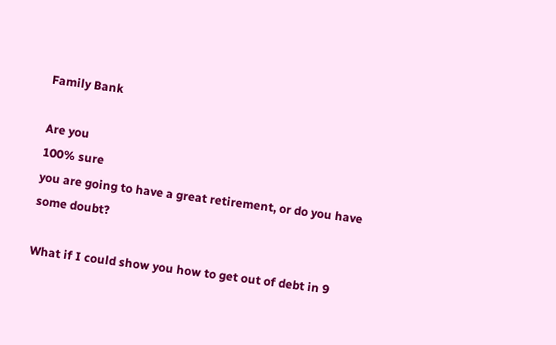Family Bank

Are you
100% sure
you are going to have a great retirement, or do you have some doubt?

What if I could show you how to get out of debt in 9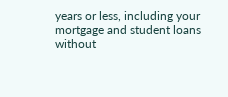years or less, including your mortgage and student loans without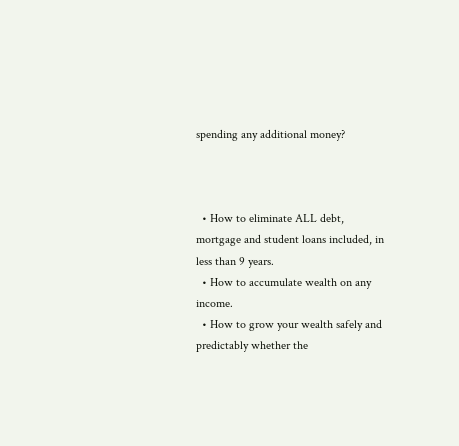spending any additional money?



  • How to eliminate ALL debt, mortgage and student loans included, in less than 9 years.
  • How to accumulate wealth on any income.
  • How to grow your wealth safely and predictably whether the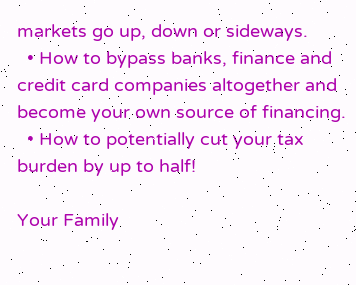markets go up, down or sideways.
  • How to bypass banks, finance and credit card companies altogether and become your own source of financing.
  • How to potentially cut your tax burden by up to half!

Your Family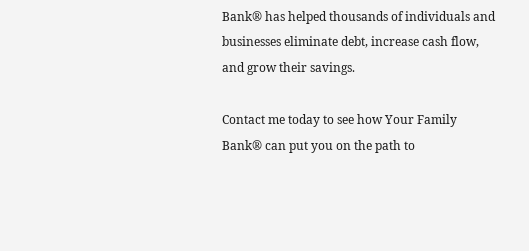Bank® has helped thousands of individuals and businesses eliminate debt, increase cash flow, and grow their savings.

Contact me today to see how Your Family Bank® can put you on the path to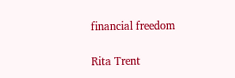financial freedom

Rita Trent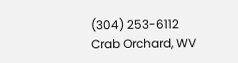(304) 253-6112
Crab Orchard, WV